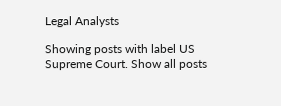Legal Analysts

Showing posts with label US Supreme Court. Show all posts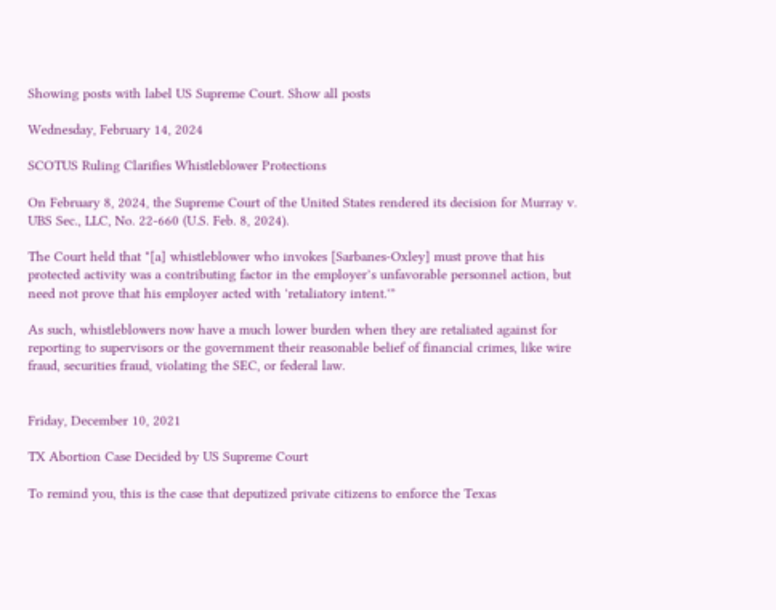Showing posts with label US Supreme Court. Show all posts

Wednesday, February 14, 2024

SCOTUS Ruling Clarifies Whistleblower Protections

On February 8, 2024, the Supreme Court of the United States rendered its decision for Murray v. UBS Sec., LLC, No. 22-660 (U.S. Feb. 8, 2024).

The Court held that "[a] whistleblower who invokes [Sarbanes-Oxley] must prove that his protected activity was a contributing factor in the employer’s unfavorable personnel action, but need not prove that his employer acted with 'retaliatory intent.'”

As such, whistleblowers now have a much lower burden when they are retaliated against for reporting to supervisors or the government their reasonable belief of financial crimes, like wire fraud, securities fraud, violating the SEC, or federal law.


Friday, December 10, 2021

TX Abortion Case Decided by US Supreme Court

To remind you, this is the case that deputized private citizens to enforce the Texas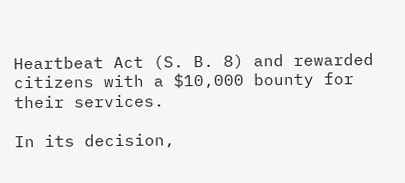Heartbeat Act (S. B. 8) and rewarded citizens with a $10,000 bounty for their services.

In its decision,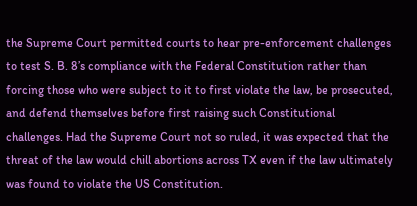the Supreme Court permitted courts to hear pre-enforcement challenges to test S. B. 8’s compliance with the Federal Constitution rather than forcing those who were subject to it to first violate the law, be prosecuted, and defend themselves before first raising such Constitutional challenges. Had the Supreme Court not so ruled, it was expected that the threat of the law would chill abortions across TX even if the law ultimately was found to violate the US Constitution.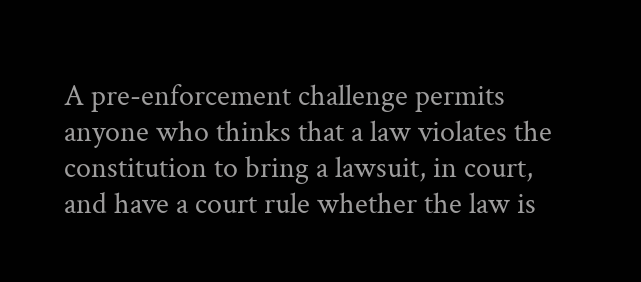A pre-enforcement challenge permits anyone who thinks that a law violates the constitution to bring a lawsuit, in court, and have a court rule whether the law is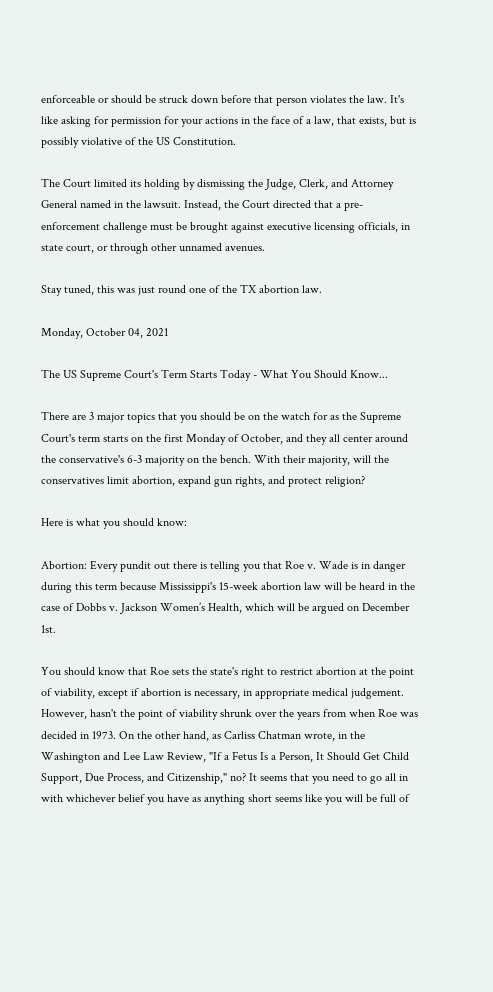enforceable or should be struck down before that person violates the law. It's like asking for permission for your actions in the face of a law, that exists, but is possibly violative of the US Constitution.

The Court limited its holding by dismissing the Judge, Clerk, and Attorney General named in the lawsuit. Instead, the Court directed that a pre-enforcement challenge must be brought against executive licensing officials, in state court, or through other unnamed avenues.

Stay tuned, this was just round one of the TX abortion law.

Monday, October 04, 2021

The US Supreme Court's Term Starts Today - What You Should Know...

There are 3 major topics that you should be on the watch for as the Supreme Court's term starts on the first Monday of October, and they all center around the conservative's 6-3 majority on the bench. With their majority, will the conservatives limit abortion, expand gun rights, and protect religion?

Here is what you should know:

Abortion: Every pundit out there is telling you that Roe v. Wade is in danger during this term because Mississippi's 15-week abortion law will be heard in the case of Dobbs v. Jackson Women’s Health, which will be argued on December 1st.

You should know that Roe sets the state's right to restrict abortion at the point of viability, except if abortion is necessary, in appropriate medical judgement. However, hasn't the point of viability shrunk over the years from when Roe was decided in 1973. On the other hand, as Carliss Chatman wrote, in the Washington and Lee Law Review, "If a Fetus Is a Person, It Should Get Child Support, Due Process, and Citizenship," no? It seems that you need to go all in with whichever belief you have as anything short seems like you will be full of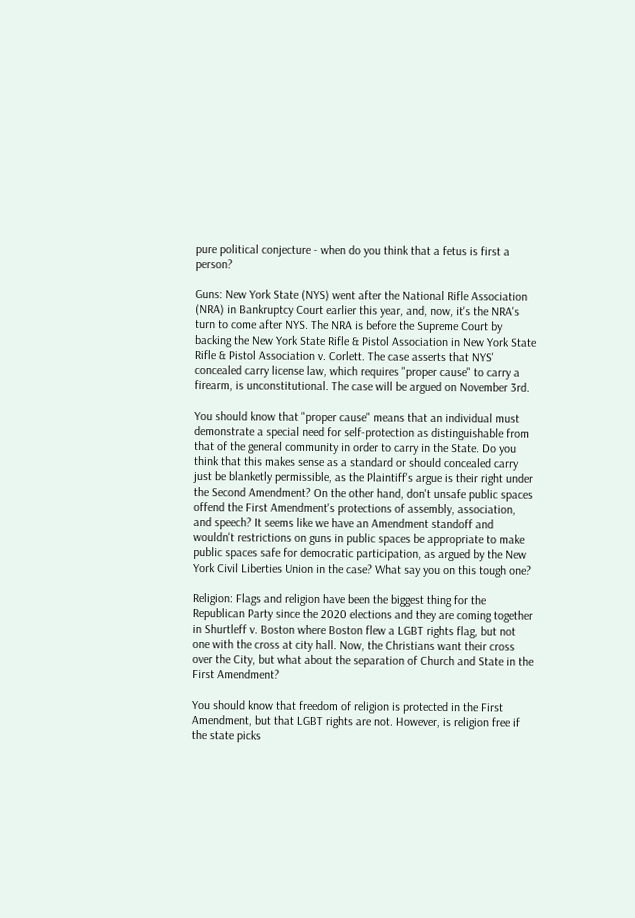pure political conjecture - when do you think that a fetus is first a person?

Guns: New York State (NYS) went after the National Rifle Association (NRA) in Bankruptcy Court earlier this year, and, now, it's the NRA's turn to come after NYS. The NRA is before the Supreme Court by backing the New York State Rifle & Pistol Association in New York State Rifle & Pistol Association v. Corlett. The case asserts that NYS' concealed carry license law, which requires "proper cause" to carry a firearm, is unconstitutional. The case will be argued on November 3rd.

You should know that "proper cause" means that an individual must demonstrate a special need for self-protection as distinguishable from that of the general community in order to carry in the State. Do you think that this makes sense as a standard or should concealed carry just be blanketly permissible, as the Plaintiff's argue is their right under the Second Amendment? On the other hand, don't unsafe public spaces offend the First Amendment's protections of assembly, association, and speech? It seems like we have an Amendment standoff and wouldn't restrictions on guns in public spaces be appropriate to make public spaces safe for democratic participation, as argued by the New York Civil Liberties Union in the case? What say you on this tough one?

Religion: Flags and religion have been the biggest thing for the Republican Party since the 2020 elections and they are coming together in Shurtleff v. Boston where Boston flew a LGBT rights flag, but not one with the cross at city hall. Now, the Christians want their cross over the City, but what about the separation of Church and State in the First Amendment?

You should know that freedom of religion is protected in the First Amendment, but that LGBT rights are not. However, is religion free if the state picks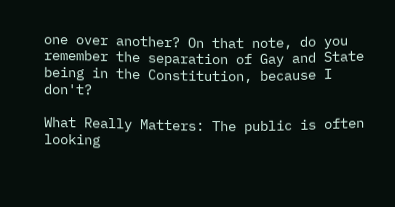one over another? On that note, do you remember the separation of Gay and State being in the Constitution, because I don't?

What Really Matters: The public is often looking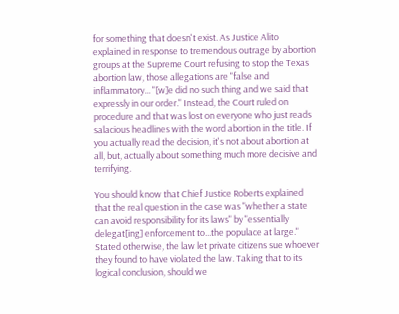for something that doesn't exist. As Justice Alito explained in response to tremendous outrage by abortion groups at the Supreme Court refusing to stop the Texas abortion law, those allegations are "false and inflammatory... "[w]e did no such thing and we said that expressly in our order." Instead, the Court ruled on procedure and that was lost on everyone who just reads salacious headlines with the word abortion in the title. If you actually read the decision, it's not about abortion at all, but, actually about something much more decisive and terrifying.

You should know that Chief Justice Roberts explained that the real question in the case was "whether a state can avoid responsibility for its laws" by "essentially delegat[ing] enforcement to...the populace at large." Stated otherwise, the law let private citizens sue whoever they found to have violated the law. Taking that to its logical conclusion, should we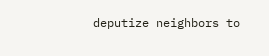deputize neighbors to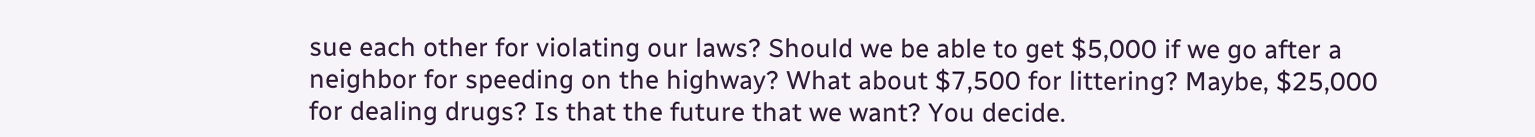sue each other for violating our laws? Should we be able to get $5,000 if we go after a neighbor for speeding on the highway? What about $7,500 for littering? Maybe, $25,000 for dealing drugs? Is that the future that we want? You decide.